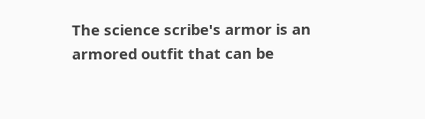The science scribe's armor is an armored outfit that can be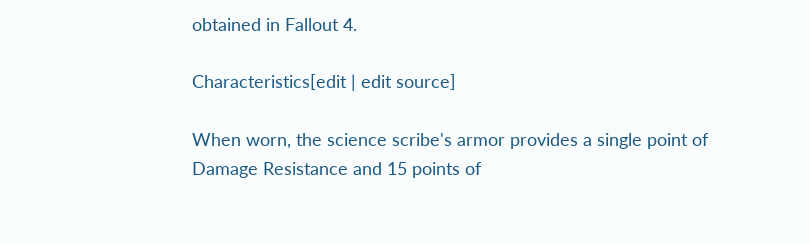obtained in Fallout 4.

Characteristics[edit | edit source]

When worn, the science scribe's armor provides a single point of Damage Resistance and 15 points of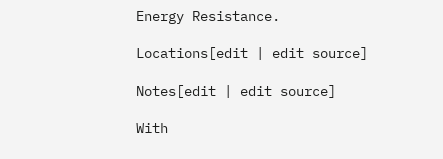Energy Resistance.

Locations[edit | edit source]

Notes[edit | edit source]

With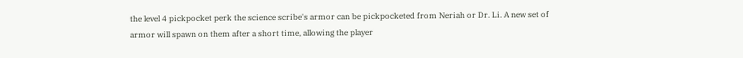the level 4 pickpocket perk the science scribe's armor can be pickpocketed from Neriah or Dr. Li. A new set of armor will spawn on them after a short time, allowing the player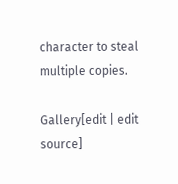character to steal multiple copies.

Gallery[edit | edit source]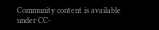Community content is available under CC-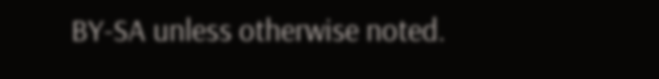BY-SA unless otherwise noted.